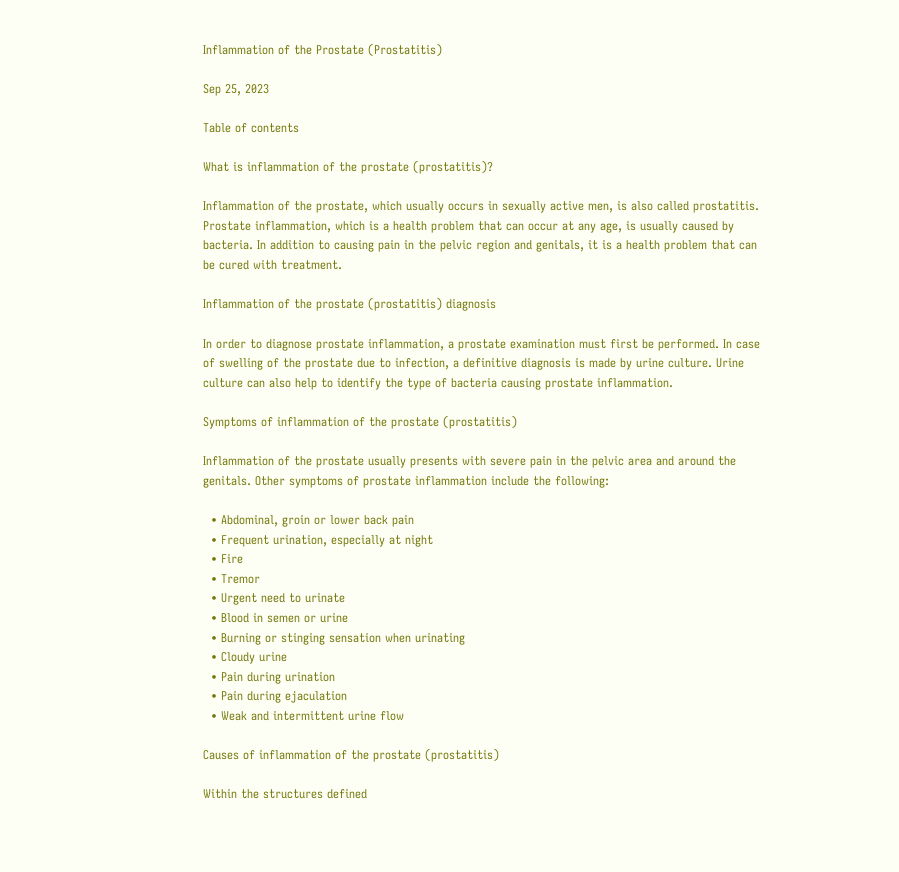Inflammation of the Prostate (Prostatitis)

Sep 25, 2023

Table of contents

What is inflammation of the prostate (prostatitis)?

Inflammation of the prostate, which usually occurs in sexually active men, is also called prostatitis. Prostate inflammation, which is a health problem that can occur at any age, is usually caused by bacteria. In addition to causing pain in the pelvic region and genitals, it is a health problem that can be cured with treatment.

Inflammation of the prostate (prostatitis) diagnosis

In order to diagnose prostate inflammation, a prostate examination must first be performed. In case of swelling of the prostate due to infection, a definitive diagnosis is made by urine culture. Urine culture can also help to identify the type of bacteria causing prostate inflammation.

Symptoms of inflammation of the prostate (prostatitis)

Inflammation of the prostate usually presents with severe pain in the pelvic area and around the genitals. Other symptoms of prostate inflammation include the following:

  • Abdominal, groin or lower back pain
  • Frequent urination, especially at night
  • Fire
  • Tremor
  • Urgent need to urinate
  • Blood in semen or urine
  • Burning or stinging sensation when urinating
  • Cloudy urine
  • Pain during urination
  • Pain during ejaculation
  • Weak and intermittent urine flow

Causes of inflammation of the prostate (prostatitis)

Within the structures defined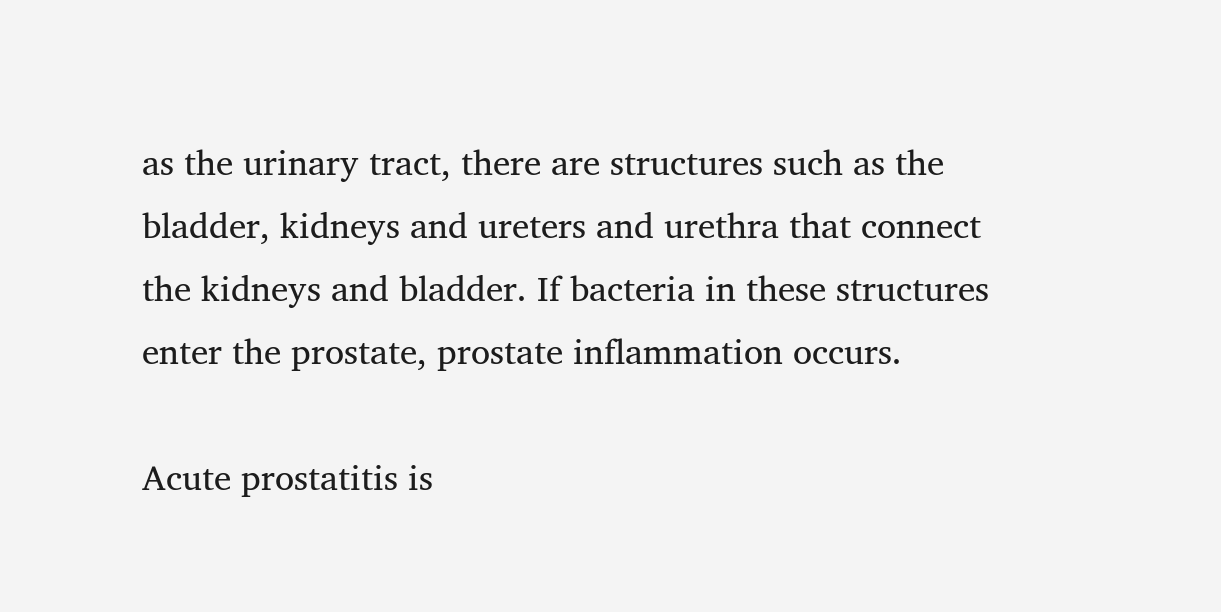as the urinary tract, there are structures such as the bladder, kidneys and ureters and urethra that connect the kidneys and bladder. If bacteria in these structures enter the prostate, prostate inflammation occurs.

Acute prostatitis is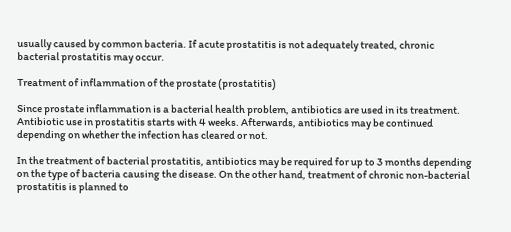usually caused by common bacteria. If acute prostatitis is not adequately treated, chronic bacterial prostatitis may occur.

Treatment of inflammation of the prostate (prostatitis)

Since prostate inflammation is a bacterial health problem, antibiotics are used in its treatment. Antibiotic use in prostatitis starts with 4 weeks. Afterwards, antibiotics may be continued depending on whether the infection has cleared or not.

In the treatment of bacterial prostatitis, antibiotics may be required for up to 3 months depending on the type of bacteria causing the disease. On the other hand, treatment of chronic non-bacterial prostatitis is planned to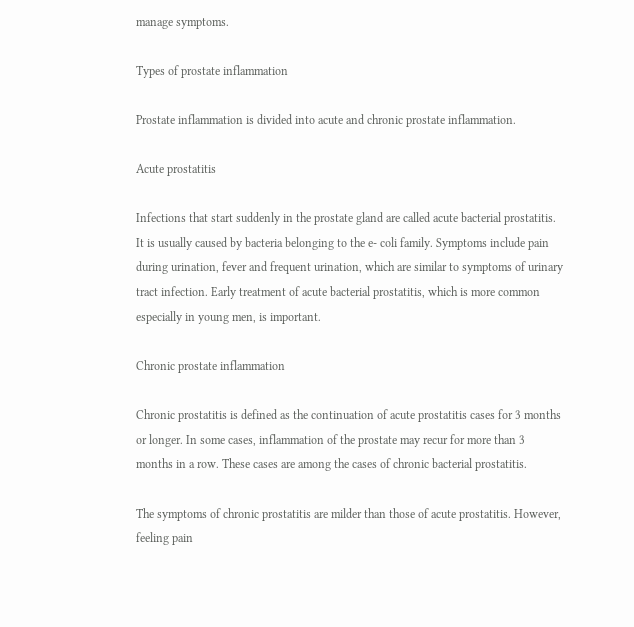manage symptoms.

Types of prostate inflammation

Prostate inflammation is divided into acute and chronic prostate inflammation.

Acute prostatitis

Infections that start suddenly in the prostate gland are called acute bacterial prostatitis. It is usually caused by bacteria belonging to the e- coli family. Symptoms include pain during urination, fever and frequent urination, which are similar to symptoms of urinary tract infection. Early treatment of acute bacterial prostatitis, which is more common especially in young men, is important.

Chronic prostate inflammation

Chronic prostatitis is defined as the continuation of acute prostatitis cases for 3 months or longer. In some cases, inflammation of the prostate may recur for more than 3 months in a row. These cases are among the cases of chronic bacterial prostatitis.

The symptoms of chronic prostatitis are milder than those of acute prostatitis. However, feeling pain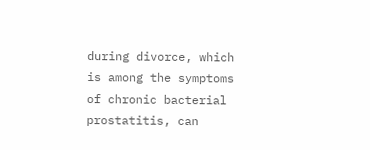during divorce, which is among the symptoms of chronic bacterial prostatitis, can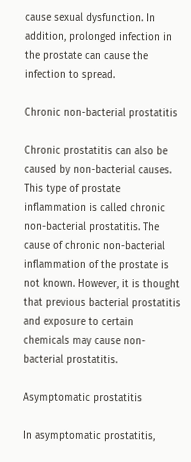cause sexual dysfunction. In addition, prolonged infection in the prostate can cause the infection to spread.

Chronic non-bacterial prostatitis

Chronic prostatitis can also be caused by non-bacterial causes. This type of prostate inflammation is called chronic non-bacterial prostatitis. The cause of chronic non-bacterial inflammation of the prostate is not known. However, it is thought that previous bacterial prostatitis and exposure to certain chemicals may cause non-bacterial prostatitis.

Asymptomatic prostatitis

In asymptomatic prostatitis,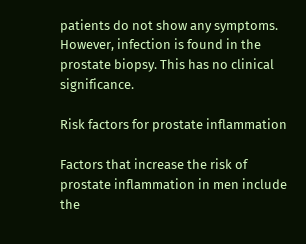patients do not show any symptoms. However, infection is found in the prostate biopsy. This has no clinical significance.

Risk factors for prostate inflammation

Factors that increase the risk of prostate inflammation in men include the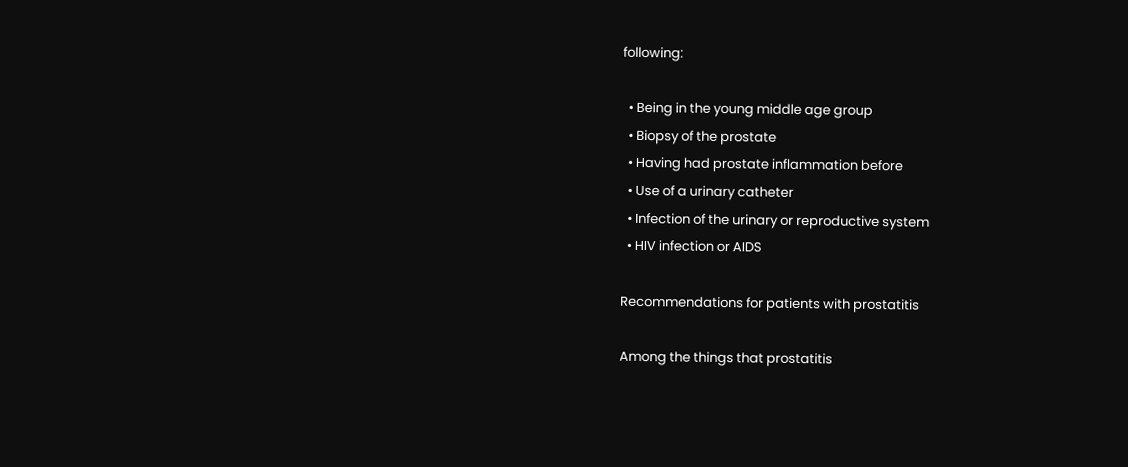following:

  • Being in the young middle age group
  • Biopsy of the prostate
  • Having had prostate inflammation before
  • Use of a urinary catheter
  • Infection of the urinary or reproductive system
  • HIV infection or AIDS

Recommendations for patients with prostatitis

Among the things that prostatitis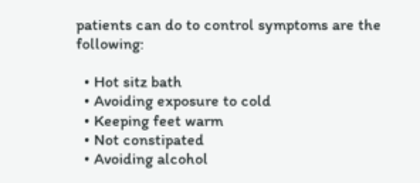patients can do to control symptoms are the following:

  • Hot sitz bath
  • Avoiding exposure to cold
  • Keeping feet warm
  • Not constipated
  • Avoiding alcohol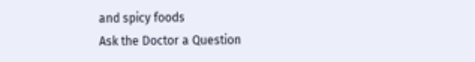and spicy foods
Ask the Doctor a Question